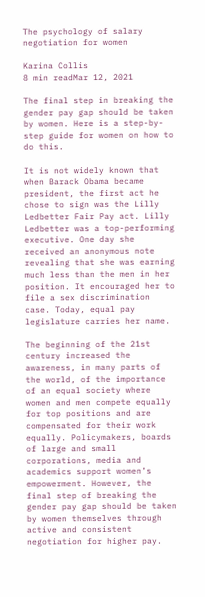The psychology of salary negotiation for women

Karina Collis
8 min readMar 12, 2021

The final step in breaking the gender pay gap should be taken by women. Here is a step-by-step guide for women on how to do this.

It is not widely known that when Barack Obama became president, the first act he chose to sign was the Lilly Ledbetter Fair Pay act. Lilly Ledbetter was a top-performing executive. One day she received an anonymous note revealing that she was earning much less than the men in her position. It encouraged her to file a sex discrimination case. Today, equal pay legislature carries her name.

The beginning of the 21st century increased the awareness, in many parts of the world, of the importance of an equal society where women and men compete equally for top positions and are compensated for their work equally. Policymakers, boards of large and small corporations, media and academics support women’s empowerment. However, the final step of breaking the gender pay gap should be taken by women themselves through active and consistent negotiation for higher pay.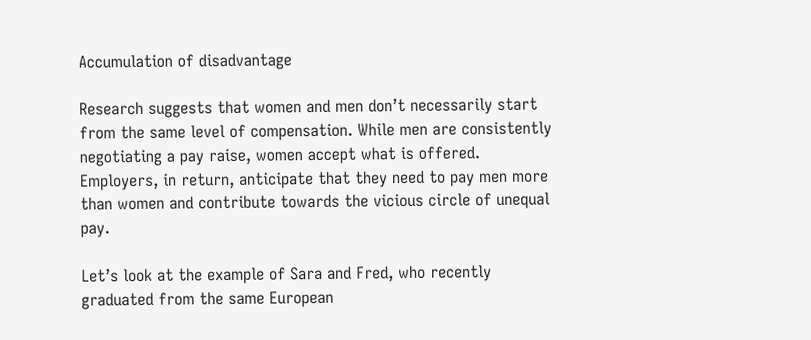Accumulation of disadvantage

Research suggests that women and men don’t necessarily start from the same level of compensation. While men are consistently negotiating a pay raise, women accept what is offered. Employers, in return, anticipate that they need to pay men more than women and contribute towards the vicious circle of unequal pay.

Let’s look at the example of Sara and Fred, who recently graduated from the same European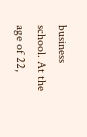business school. At the age of 22,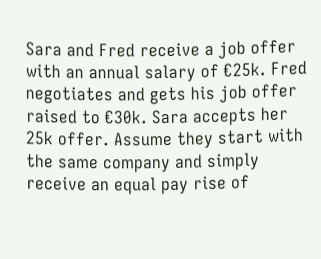Sara and Fred receive a job offer with an annual salary of €25k. Fred negotiates and gets his job offer raised to €30k. Sara accepts her 25k offer. Assume they start with the same company and simply receive an equal pay rise of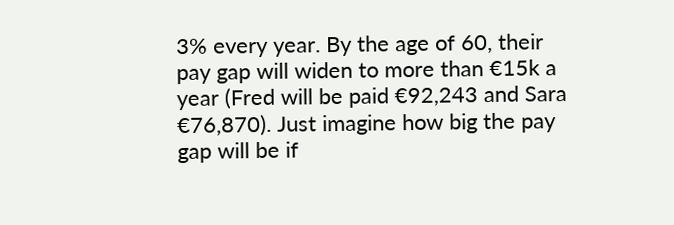3% every year. By the age of 60, their pay gap will widen to more than €15k a year (Fred will be paid €92,243 and Sara €76,870). Just imagine how big the pay gap will be if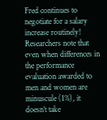Fred continues to negotiate for a salary increase routinely! Researchers note that even when differences in the performance evaluation awarded to men and women are minuscule (1%), it doesn’t take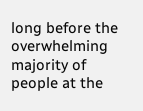long before the overwhelming majority of people at the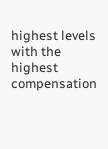highest levels with the highest compensation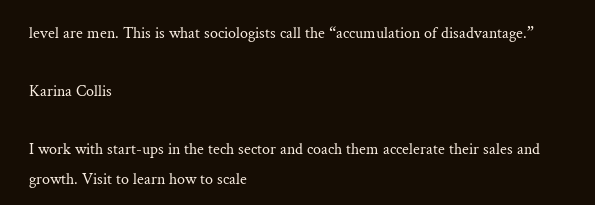level are men. This is what sociologists call the “accumulation of disadvantage.”

Karina Collis

I work with start-ups in the tech sector and coach them accelerate their sales and growth. Visit to learn how to scale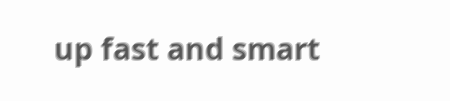up fast and smart